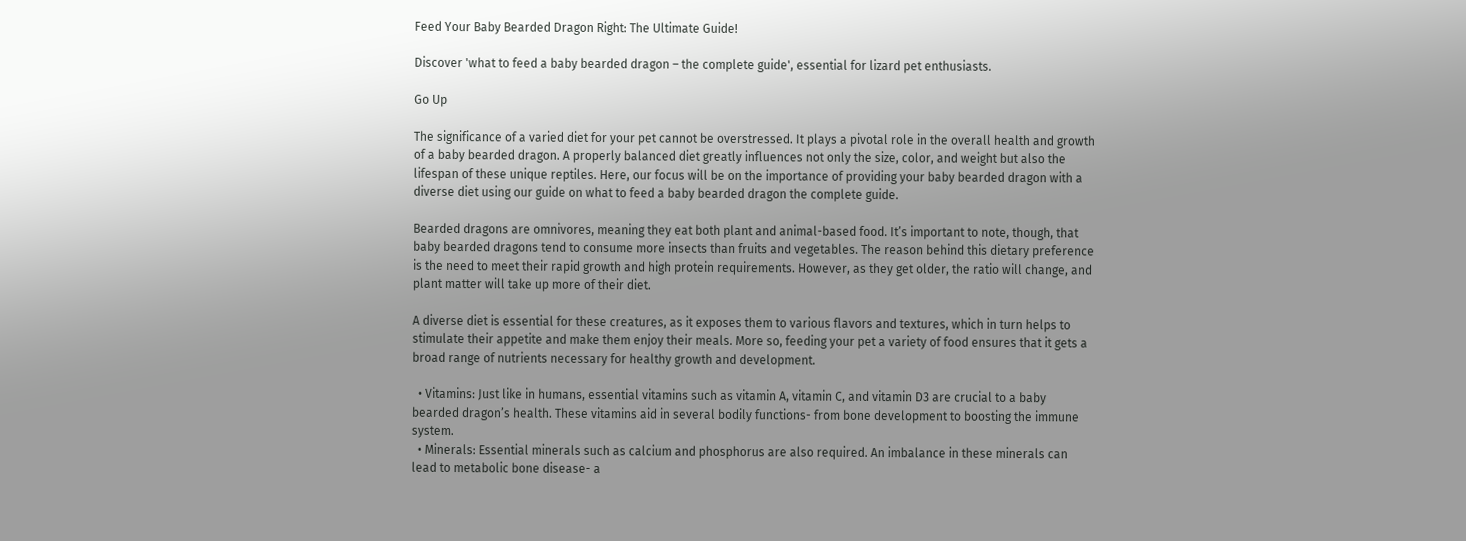Feed Your Baby Bearded Dragon Right: The Ultimate Guide!

Discover 'what to feed a baby bearded dragon – the complete guide', essential for lizard pet enthusiasts.

Go Up

The significance of a varied diet for your pet cannot be overstressed. It plays a pivotal role in the overall health and growth of a baby bearded dragon. A properly balanced diet greatly influences not only the size, color, and weight but also the lifespan of these unique reptiles. Here, our focus will be on the importance of providing your baby bearded dragon with a diverse diet using our guide on what to feed a baby bearded dragon the complete guide.

Bearded dragons are omnivores, meaning they eat both plant and animal-based food. It’s important to note, though, that baby bearded dragons tend to consume more insects than fruits and vegetables. The reason behind this dietary preference is the need to meet their rapid growth and high protein requirements. However, as they get older, the ratio will change, and plant matter will take up more of their diet.

A diverse diet is essential for these creatures, as it exposes them to various flavors and textures, which in turn helps to stimulate their appetite and make them enjoy their meals. More so, feeding your pet a variety of food ensures that it gets a broad range of nutrients necessary for healthy growth and development.

  • Vitamins: Just like in humans, essential vitamins such as vitamin A, vitamin C, and vitamin D3 are crucial to a baby bearded dragon’s health. These vitamins aid in several bodily functions- from bone development to boosting the immune system.
  • Minerals: Essential minerals such as calcium and phosphorus are also required. An imbalance in these minerals can lead to metabolic bone disease- a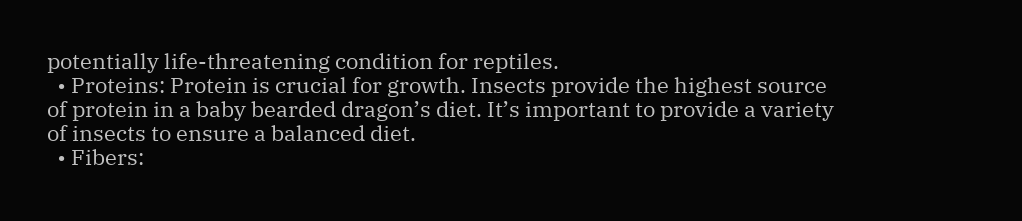potentially life-threatening condition for reptiles.
  • Proteins: Protein is crucial for growth. Insects provide the highest source of protein in a baby bearded dragon’s diet. It’s important to provide a variety of insects to ensure a balanced diet.
  • Fibers: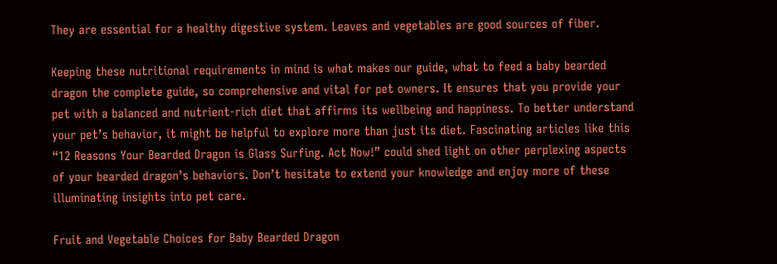They are essential for a healthy digestive system. Leaves and vegetables are good sources of fiber.

Keeping these nutritional requirements in mind is what makes our guide, what to feed a baby bearded dragon the complete guide, so comprehensive and vital for pet owners. It ensures that you provide your pet with a balanced and nutrient-rich diet that affirms its wellbeing and happiness. To better understand your pet’s behavior, it might be helpful to explore more than just its diet. Fascinating articles like this “12 Reasons Your Bearded Dragon is Glass Surfing. Act Now!” could shed light on other perplexing aspects of your bearded dragon’s behaviors. Don’t hesitate to extend your knowledge and enjoy more of these illuminating insights into pet care.

Fruit and Vegetable Choices for Baby Bearded Dragon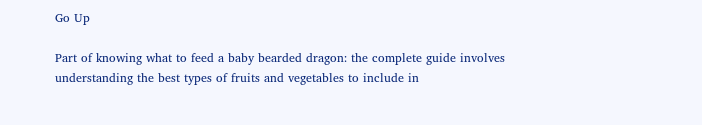Go Up

Part of knowing what to feed a baby bearded dragon: the complete guide involves understanding the best types of fruits and vegetables to include in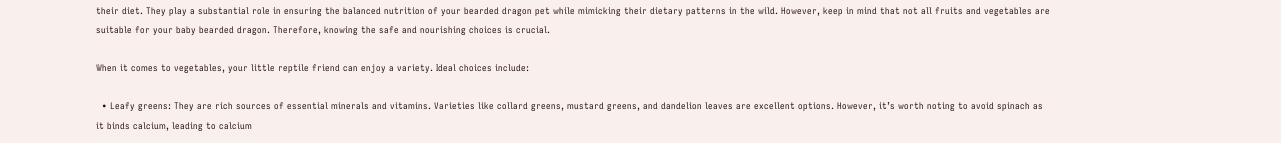their diet. They play a substantial role in ensuring the balanced nutrition of your bearded dragon pet while mimicking their dietary patterns in the wild. However, keep in mind that not all fruits and vegetables are suitable for your baby bearded dragon. Therefore, knowing the safe and nourishing choices is crucial.

When it comes to vegetables, your little reptile friend can enjoy a variety. Ideal choices include:

  • Leafy greens: They are rich sources of essential minerals and vitamins. Varieties like collard greens, mustard greens, and dandelion leaves are excellent options. However, it’s worth noting to avoid spinach as it binds calcium, leading to calcium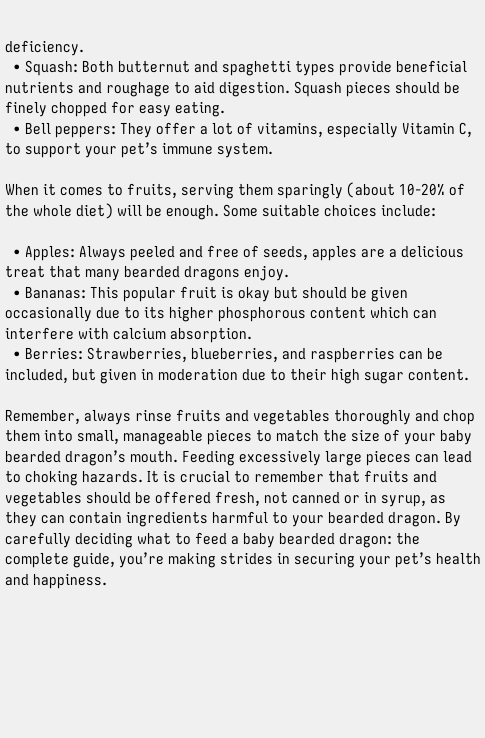deficiency.
  • Squash: Both butternut and spaghetti types provide beneficial nutrients and roughage to aid digestion. Squash pieces should be finely chopped for easy eating.
  • Bell peppers: They offer a lot of vitamins, especially Vitamin C, to support your pet’s immune system.

When it comes to fruits, serving them sparingly (about 10-20% of the whole diet) will be enough. Some suitable choices include:

  • Apples: Always peeled and free of seeds, apples are a delicious treat that many bearded dragons enjoy.
  • Bananas: This popular fruit is okay but should be given occasionally due to its higher phosphorous content which can interfere with calcium absorption.
  • Berries: Strawberries, blueberries, and raspberries can be included, but given in moderation due to their high sugar content.

Remember, always rinse fruits and vegetables thoroughly and chop them into small, manageable pieces to match the size of your baby bearded dragon’s mouth. Feeding excessively large pieces can lead to choking hazards. It is crucial to remember that fruits and vegetables should be offered fresh, not canned or in syrup, as they can contain ingredients harmful to your bearded dragon. By carefully deciding what to feed a baby bearded dragon: the complete guide, you’re making strides in securing your pet’s health and happiness.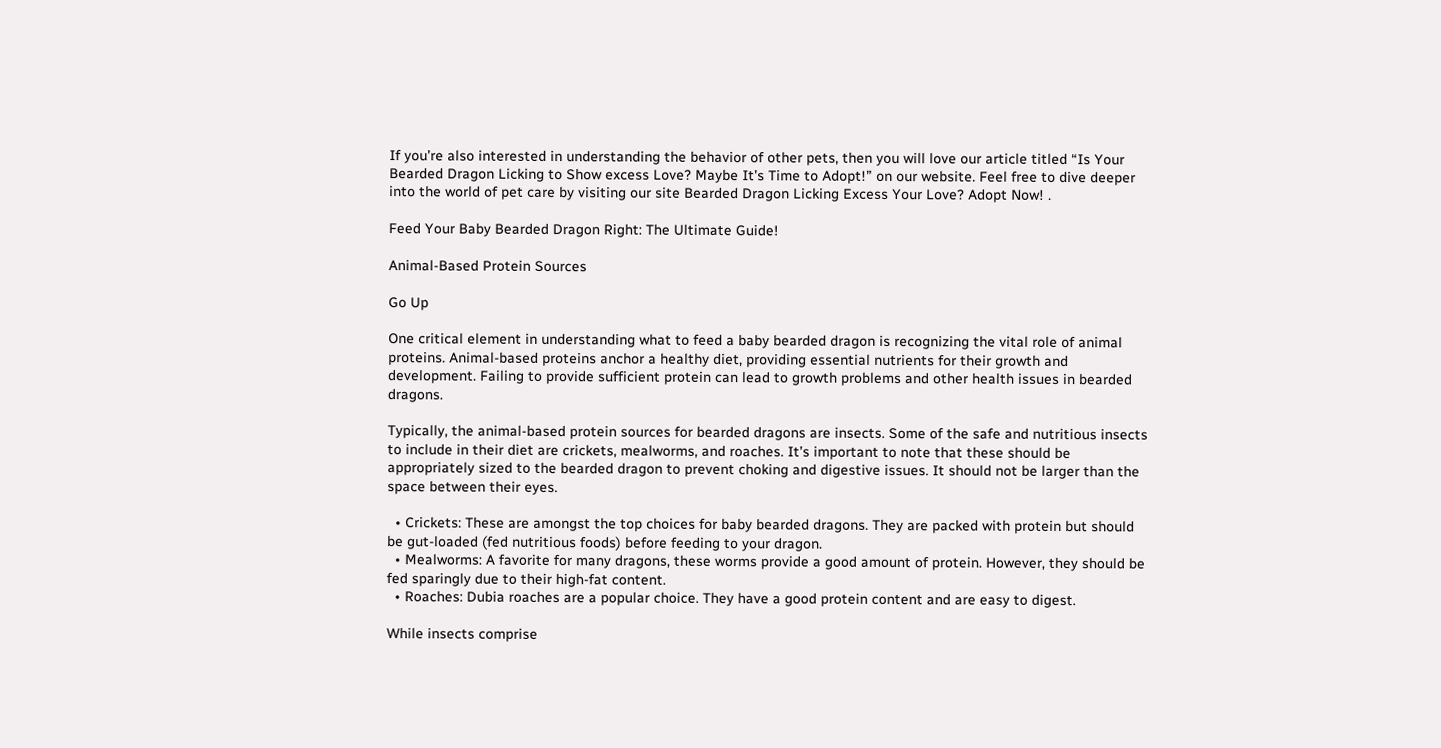If you’re also interested in understanding the behavior of other pets, then you will love our article titled “Is Your Bearded Dragon Licking to Show excess Love? Maybe It’s Time to Adopt!” on our website. Feel free to dive deeper into the world of pet care by visiting our site Bearded Dragon Licking Excess Your Love? Adopt Now! .

Feed Your Baby Bearded Dragon Right: The Ultimate Guide!

Animal-Based Protein Sources

Go Up

One critical element in understanding what to feed a baby bearded dragon is recognizing the vital role of animal proteins. Animal-based proteins anchor a healthy diet, providing essential nutrients for their growth and development. Failing to provide sufficient protein can lead to growth problems and other health issues in bearded dragons.

Typically, the animal-based protein sources for bearded dragons are insects. Some of the safe and nutritious insects to include in their diet are crickets, mealworms, and roaches. It’s important to note that these should be appropriately sized to the bearded dragon to prevent choking and digestive issues. It should not be larger than the space between their eyes.

  • Crickets: These are amongst the top choices for baby bearded dragons. They are packed with protein but should be gut-loaded (fed nutritious foods) before feeding to your dragon.
  • Mealworms: A favorite for many dragons, these worms provide a good amount of protein. However, they should be fed sparingly due to their high-fat content.
  • Roaches: Dubia roaches are a popular choice. They have a good protein content and are easy to digest.

While insects comprise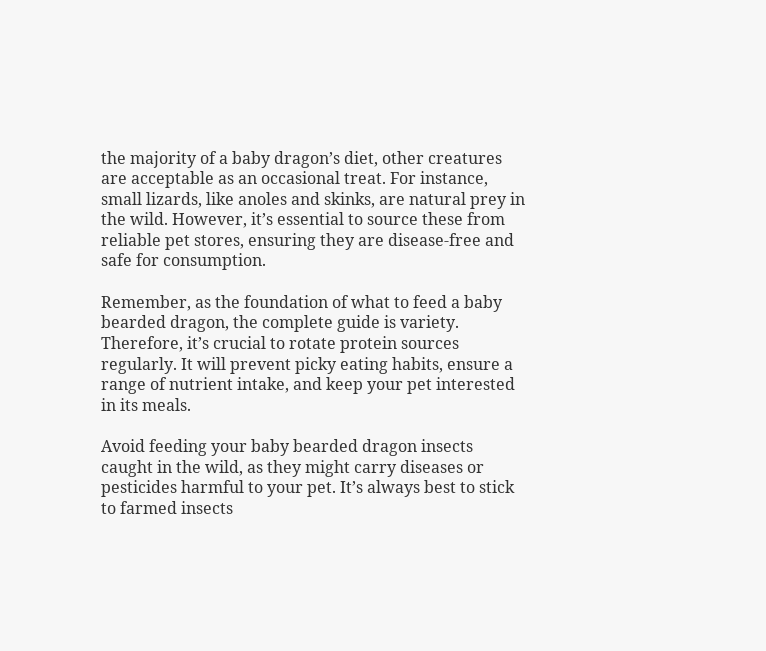the majority of a baby dragon’s diet, other creatures are acceptable as an occasional treat. For instance, small lizards, like anoles and skinks, are natural prey in the wild. However, it’s essential to source these from reliable pet stores, ensuring they are disease-free and safe for consumption.

Remember, as the foundation of what to feed a baby bearded dragon, the complete guide is variety. Therefore, it’s crucial to rotate protein sources regularly. It will prevent picky eating habits, ensure a range of nutrient intake, and keep your pet interested in its meals.

Avoid feeding your baby bearded dragon insects caught in the wild, as they might carry diseases or pesticides harmful to your pet. It’s always best to stick to farmed insects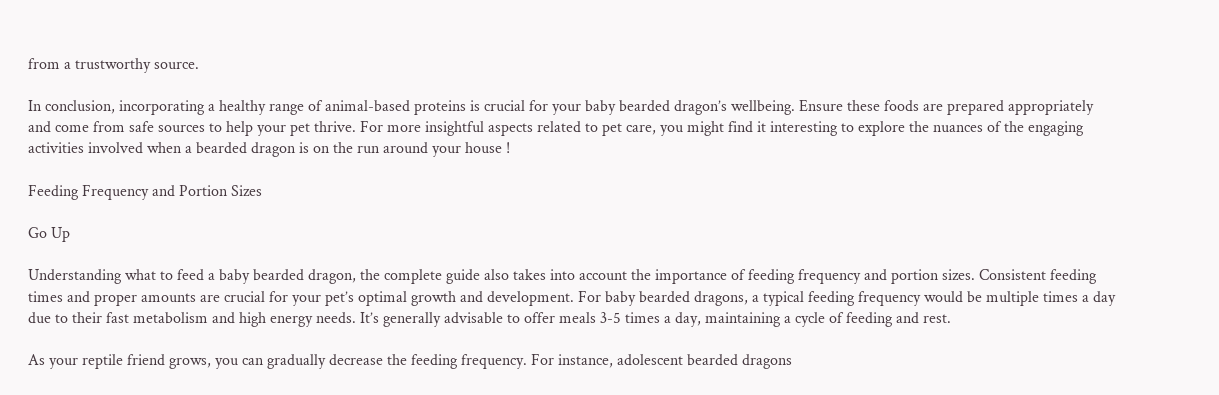from a trustworthy source.

In conclusion, incorporating a healthy range of animal-based proteins is crucial for your baby bearded dragon’s wellbeing. Ensure these foods are prepared appropriately and come from safe sources to help your pet thrive. For more insightful aspects related to pet care, you might find it interesting to explore the nuances of the engaging activities involved when a bearded dragon is on the run around your house !

Feeding Frequency and Portion Sizes

Go Up

Understanding what to feed a baby bearded dragon, the complete guide also takes into account the importance of feeding frequency and portion sizes. Consistent feeding times and proper amounts are crucial for your pet’s optimal growth and development. For baby bearded dragons, a typical feeding frequency would be multiple times a day due to their fast metabolism and high energy needs. It’s generally advisable to offer meals 3-5 times a day, maintaining a cycle of feeding and rest.

As your reptile friend grows, you can gradually decrease the feeding frequency. For instance, adolescent bearded dragons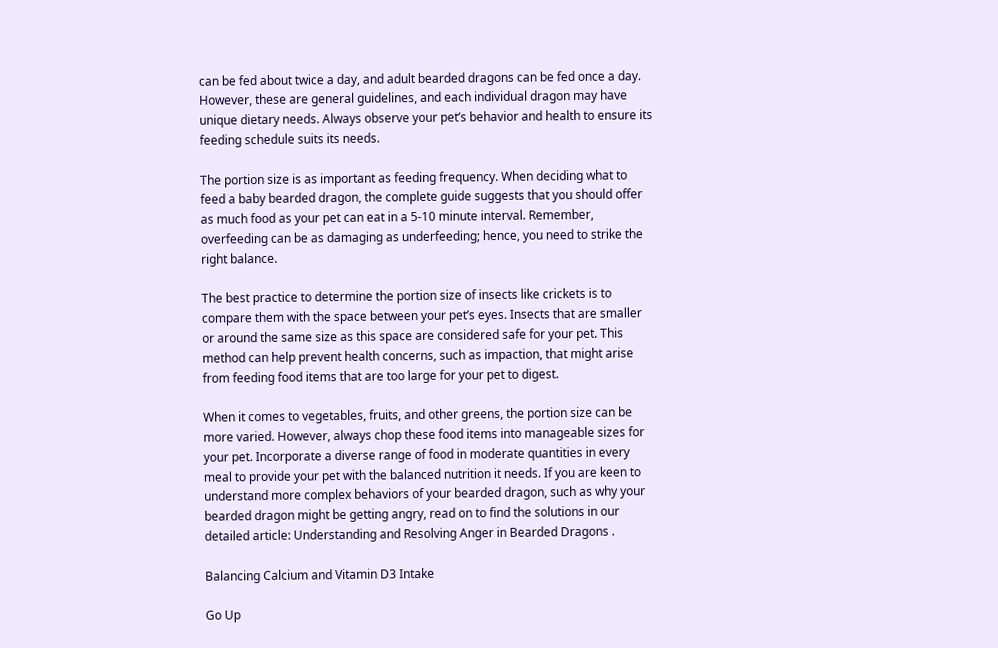can be fed about twice a day, and adult bearded dragons can be fed once a day. However, these are general guidelines, and each individual dragon may have unique dietary needs. Always observe your pet’s behavior and health to ensure its feeding schedule suits its needs.

The portion size is as important as feeding frequency. When deciding what to feed a baby bearded dragon, the complete guide suggests that you should offer as much food as your pet can eat in a 5-10 minute interval. Remember, overfeeding can be as damaging as underfeeding; hence, you need to strike the right balance.

The best practice to determine the portion size of insects like crickets is to compare them with the space between your pet’s eyes. Insects that are smaller or around the same size as this space are considered safe for your pet. This method can help prevent health concerns, such as impaction, that might arise from feeding food items that are too large for your pet to digest.

When it comes to vegetables, fruits, and other greens, the portion size can be more varied. However, always chop these food items into manageable sizes for your pet. Incorporate a diverse range of food in moderate quantities in every meal to provide your pet with the balanced nutrition it needs. If you are keen to understand more complex behaviors of your bearded dragon, such as why your bearded dragon might be getting angry, read on to find the solutions in our detailed article: Understanding and Resolving Anger in Bearded Dragons .

Balancing Calcium and Vitamin D3 Intake

Go Up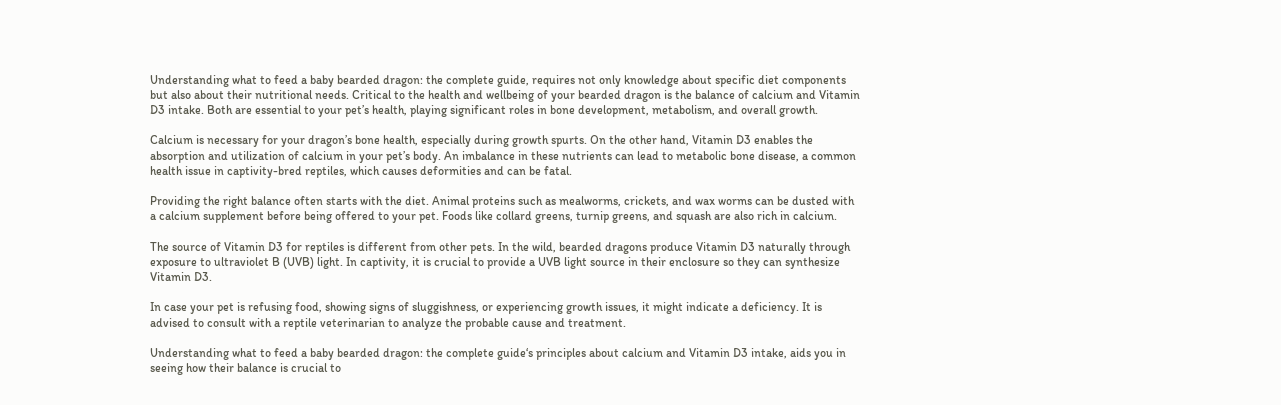Understanding what to feed a baby bearded dragon: the complete guide, requires not only knowledge about specific diet components but also about their nutritional needs. Critical to the health and wellbeing of your bearded dragon is the balance of calcium and Vitamin D3 intake. Both are essential to your pet’s health, playing significant roles in bone development, metabolism, and overall growth.

Calcium is necessary for your dragon’s bone health, especially during growth spurts. On the other hand, Vitamin D3 enables the absorption and utilization of calcium in your pet’s body. An imbalance in these nutrients can lead to metabolic bone disease, a common health issue in captivity-bred reptiles, which causes deformities and can be fatal.

Providing the right balance often starts with the diet. Animal proteins such as mealworms, crickets, and wax worms can be dusted with a calcium supplement before being offered to your pet. Foods like collard greens, turnip greens, and squash are also rich in calcium.

The source of Vitamin D3 for reptiles is different from other pets. In the wild, bearded dragons produce Vitamin D3 naturally through exposure to ultraviolet B (UVB) light. In captivity, it is crucial to provide a UVB light source in their enclosure so they can synthesize Vitamin D3.

In case your pet is refusing food, showing signs of sluggishness, or experiencing growth issues, it might indicate a deficiency. It is advised to consult with a reptile veterinarian to analyze the probable cause and treatment.

Understanding what to feed a baby bearded dragon: the complete guide‘s principles about calcium and Vitamin D3 intake, aids you in seeing how their balance is crucial to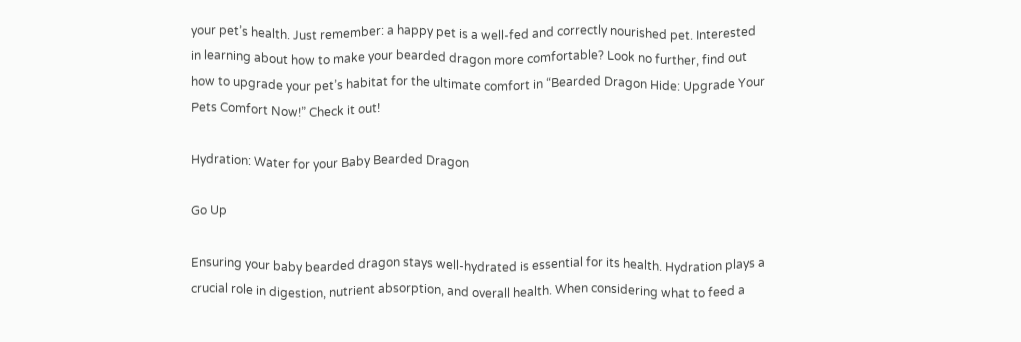your pet’s health. Just remember: a happy pet is a well-fed and correctly nourished pet. Interested in learning about how to make your bearded dragon more comfortable? Look no further, find out how to upgrade your pet’s habitat for the ultimate comfort in “Bearded Dragon Hide: Upgrade Your Pets Comfort Now!” Check it out!

Hydration: Water for your Baby Bearded Dragon

Go Up

Ensuring your baby bearded dragon stays well-hydrated is essential for its health. Hydration plays a crucial role in digestion, nutrient absorption, and overall health. When considering what to feed a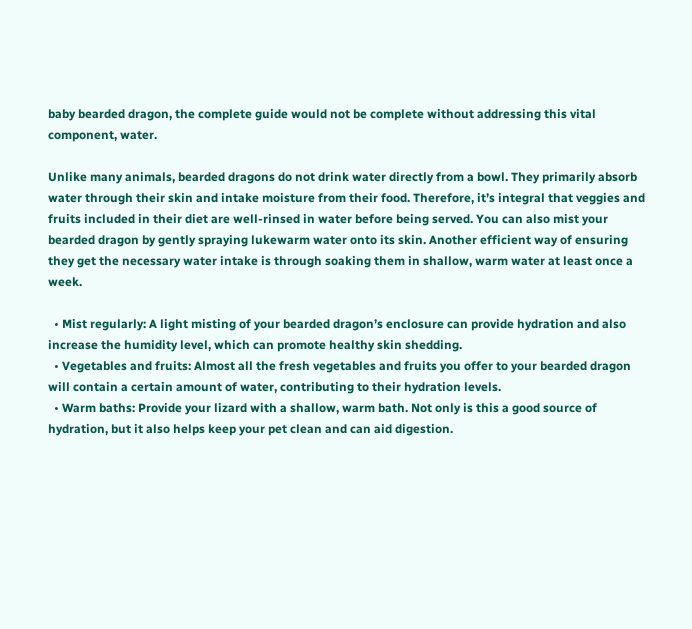baby bearded dragon, the complete guide would not be complete without addressing this vital component, water.

Unlike many animals, bearded dragons do not drink water directly from a bowl. They primarily absorb water through their skin and intake moisture from their food. Therefore, it’s integral that veggies and fruits included in their diet are well-rinsed in water before being served. You can also mist your bearded dragon by gently spraying lukewarm water onto its skin. Another efficient way of ensuring they get the necessary water intake is through soaking them in shallow, warm water at least once a week.

  • Mist regularly: A light misting of your bearded dragon’s enclosure can provide hydration and also increase the humidity level, which can promote healthy skin shedding.
  • Vegetables and fruits: Almost all the fresh vegetables and fruits you offer to your bearded dragon will contain a certain amount of water, contributing to their hydration levels.
  • Warm baths: Provide your lizard with a shallow, warm bath. Not only is this a good source of hydration, but it also helps keep your pet clean and can aid digestion.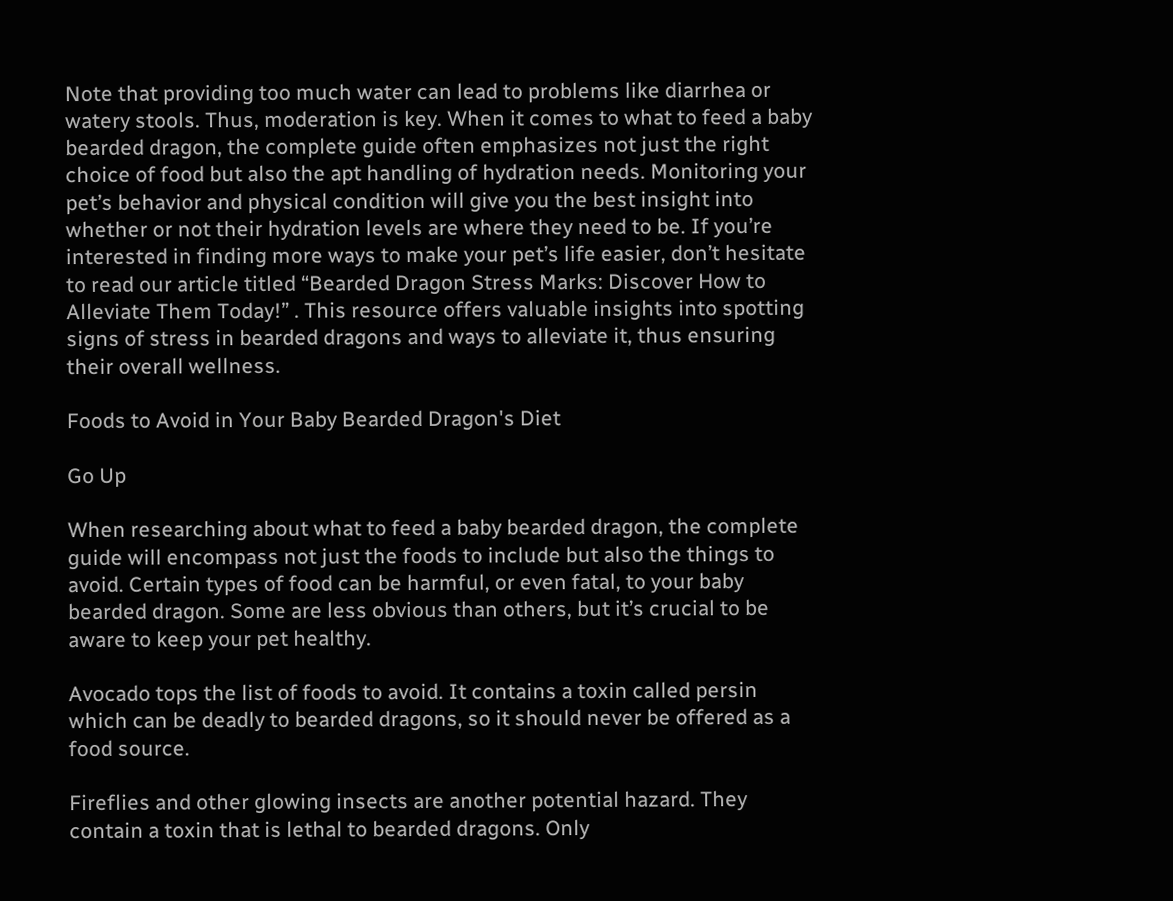Note that providing too much water can lead to problems like diarrhea or watery stools. Thus, moderation is key. When it comes to what to feed a baby bearded dragon, the complete guide often emphasizes not just the right choice of food but also the apt handling of hydration needs. Monitoring your pet’s behavior and physical condition will give you the best insight into whether or not their hydration levels are where they need to be. If you’re interested in finding more ways to make your pet’s life easier, don’t hesitate to read our article titled “Bearded Dragon Stress Marks: Discover How to Alleviate Them Today!” . This resource offers valuable insights into spotting signs of stress in bearded dragons and ways to alleviate it, thus ensuring their overall wellness.

Foods to Avoid in Your Baby Bearded Dragon's Diet

Go Up

When researching about what to feed a baby bearded dragon, the complete guide will encompass not just the foods to include but also the things to avoid. Certain types of food can be harmful, or even fatal, to your baby bearded dragon. Some are less obvious than others, but it’s crucial to be aware to keep your pet healthy.

Avocado tops the list of foods to avoid. It contains a toxin called persin which can be deadly to bearded dragons, so it should never be offered as a food source.

Fireflies and other glowing insects are another potential hazard. They contain a toxin that is lethal to bearded dragons. Only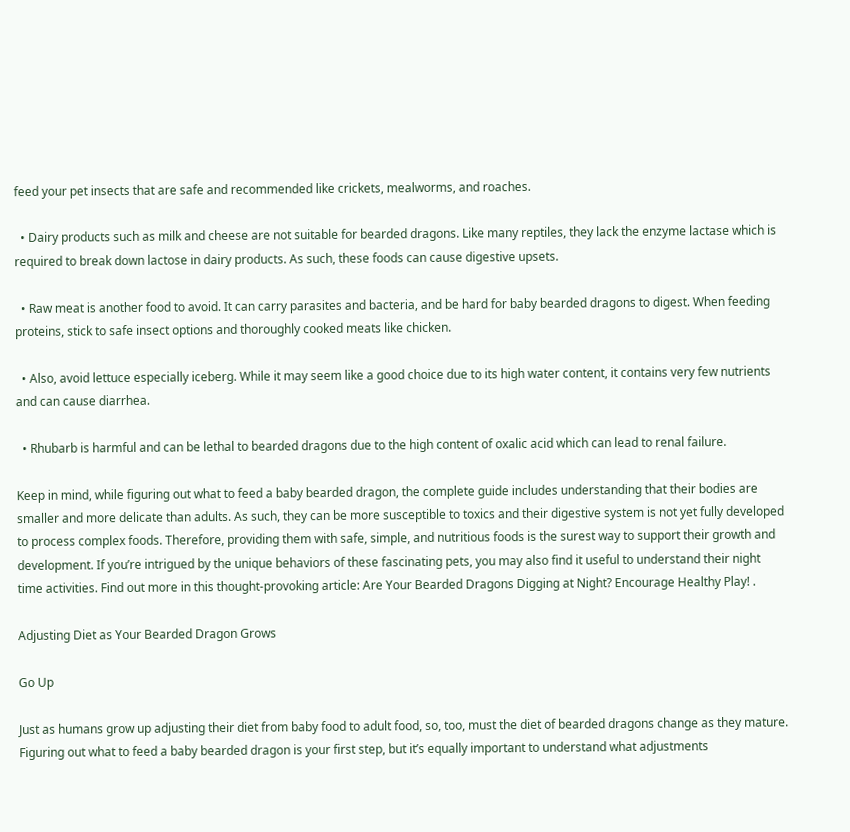feed your pet insects that are safe and recommended like crickets, mealworms, and roaches.

  • Dairy products such as milk and cheese are not suitable for bearded dragons. Like many reptiles, they lack the enzyme lactase which is required to break down lactose in dairy products. As such, these foods can cause digestive upsets.

  • Raw meat is another food to avoid. It can carry parasites and bacteria, and be hard for baby bearded dragons to digest. When feeding proteins, stick to safe insect options and thoroughly cooked meats like chicken.

  • Also, avoid lettuce especially iceberg. While it may seem like a good choice due to its high water content, it contains very few nutrients and can cause diarrhea.

  • Rhubarb is harmful and can be lethal to bearded dragons due to the high content of oxalic acid which can lead to renal failure.

Keep in mind, while figuring out what to feed a baby bearded dragon, the complete guide includes understanding that their bodies are smaller and more delicate than adults. As such, they can be more susceptible to toxics and their digestive system is not yet fully developed to process complex foods. Therefore, providing them with safe, simple, and nutritious foods is the surest way to support their growth and development. If you’re intrigued by the unique behaviors of these fascinating pets, you may also find it useful to understand their night time activities. Find out more in this thought-provoking article: Are Your Bearded Dragons Digging at Night? Encourage Healthy Play! .

Adjusting Diet as Your Bearded Dragon Grows

Go Up

Just as humans grow up adjusting their diet from baby food to adult food, so, too, must the diet of bearded dragons change as they mature. Figuring out what to feed a baby bearded dragon is your first step, but it’s equally important to understand what adjustments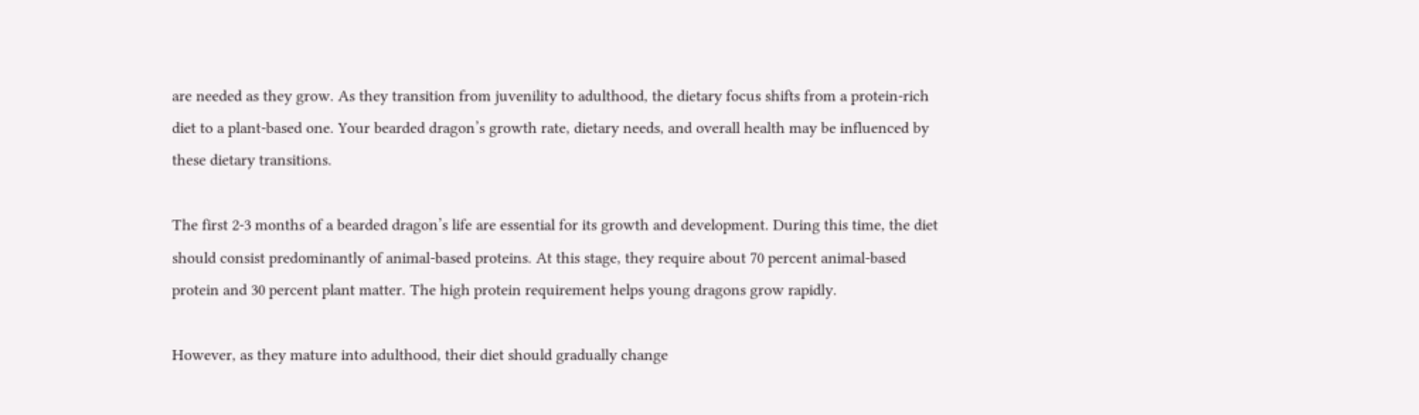are needed as they grow. As they transition from juvenility to adulthood, the dietary focus shifts from a protein-rich diet to a plant-based one. Your bearded dragon’s growth rate, dietary needs, and overall health may be influenced by these dietary transitions.

The first 2-3 months of a bearded dragon’s life are essential for its growth and development. During this time, the diet should consist predominantly of animal-based proteins. At this stage, they require about 70 percent animal-based protein and 30 percent plant matter. The high protein requirement helps young dragons grow rapidly.

However, as they mature into adulthood, their diet should gradually change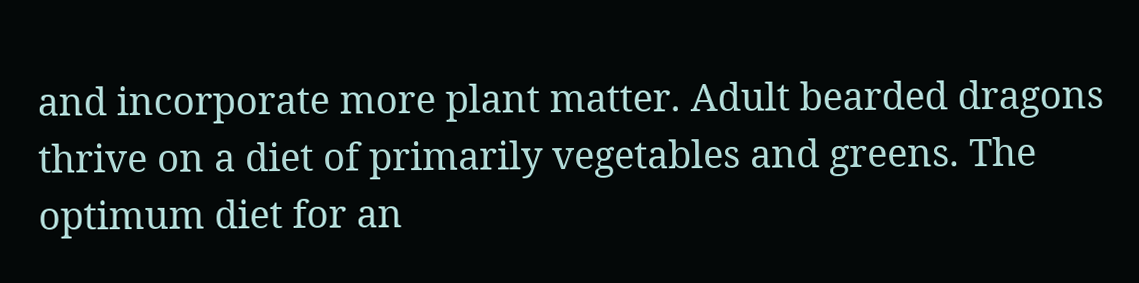and incorporate more plant matter. Adult bearded dragons thrive on a diet of primarily vegetables and greens. The optimum diet for an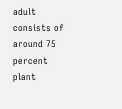adult consists of around 75 percent plant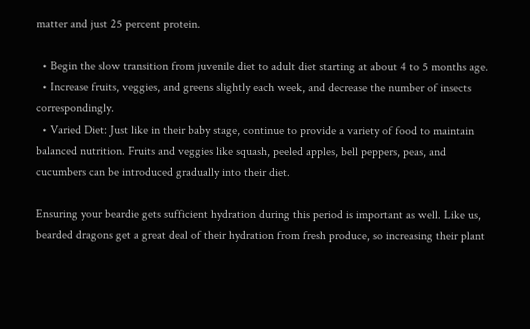matter and just 25 percent protein.

  • Begin the slow transition from juvenile diet to adult diet starting at about 4 to 5 months age.
  • Increase fruits, veggies, and greens slightly each week, and decrease the number of insects correspondingly.
  • Varied Diet: Just like in their baby stage, continue to provide a variety of food to maintain balanced nutrition. Fruits and veggies like squash, peeled apples, bell peppers, peas, and cucumbers can be introduced gradually into their diet.

Ensuring your beardie gets sufficient hydration during this period is important as well. Like us, bearded dragons get a great deal of their hydration from fresh produce, so increasing their plant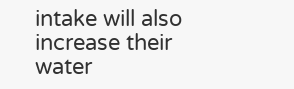intake will also increase their water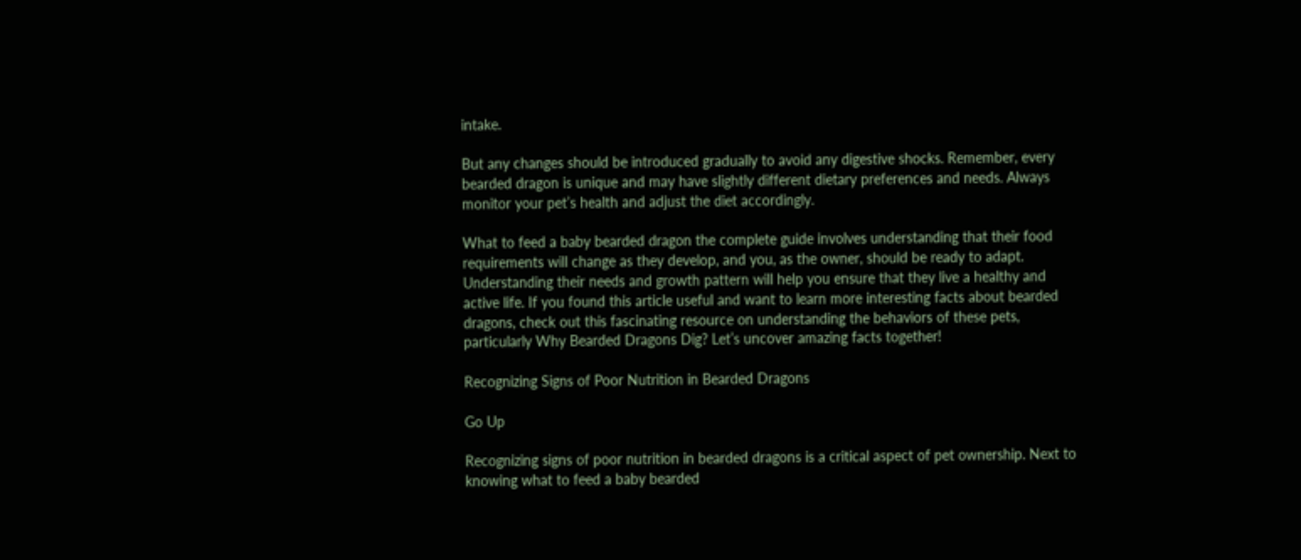intake.

But any changes should be introduced gradually to avoid any digestive shocks. Remember, every bearded dragon is unique and may have slightly different dietary preferences and needs. Always monitor your pet’s health and adjust the diet accordingly.

What to feed a baby bearded dragon the complete guide involves understanding that their food requirements will change as they develop, and you, as the owner, should be ready to adapt. Understanding their needs and growth pattern will help you ensure that they live a healthy and active life. If you found this article useful and want to learn more interesting facts about bearded dragons, check out this fascinating resource on understanding the behaviors of these pets, particularly Why Bearded Dragons Dig? Let’s uncover amazing facts together!

Recognizing Signs of Poor Nutrition in Bearded Dragons

Go Up

Recognizing signs of poor nutrition in bearded dragons is a critical aspect of pet ownership. Next to knowing what to feed a baby bearded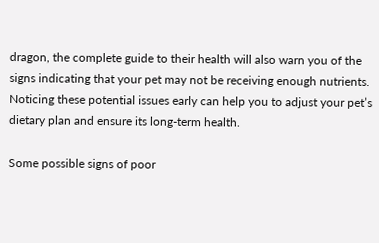dragon, the complete guide to their health will also warn you of the signs indicating that your pet may not be receiving enough nutrients. Noticing these potential issues early can help you to adjust your pet’s dietary plan and ensure its long-term health.

Some possible signs of poor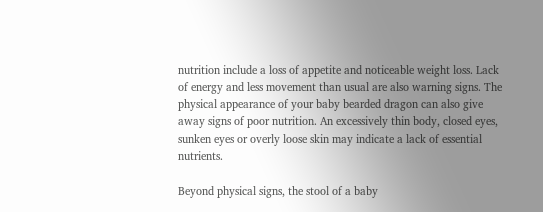nutrition include a loss of appetite and noticeable weight loss. Lack of energy and less movement than usual are also warning signs. The physical appearance of your baby bearded dragon can also give away signs of poor nutrition. An excessively thin body, closed eyes, sunken eyes or overly loose skin may indicate a lack of essential nutrients.

Beyond physical signs, the stool of a baby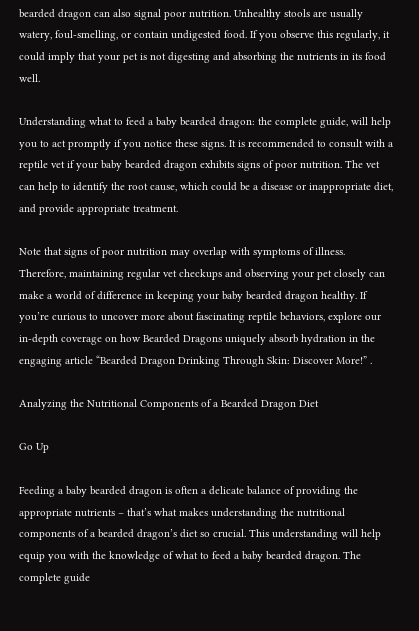bearded dragon can also signal poor nutrition. Unhealthy stools are usually watery, foul-smelling, or contain undigested food. If you observe this regularly, it could imply that your pet is not digesting and absorbing the nutrients in its food well.

Understanding what to feed a baby bearded dragon: the complete guide, will help you to act promptly if you notice these signs. It is recommended to consult with a reptile vet if your baby bearded dragon exhibits signs of poor nutrition. The vet can help to identify the root cause, which could be a disease or inappropriate diet, and provide appropriate treatment.

Note that signs of poor nutrition may overlap with symptoms of illness. Therefore, maintaining regular vet checkups and observing your pet closely can make a world of difference in keeping your baby bearded dragon healthy. If you’re curious to uncover more about fascinating reptile behaviors, explore our in-depth coverage on how Bearded Dragons uniquely absorb hydration in the engaging article “Bearded Dragon Drinking Through Skin: Discover More!” .

Analyzing the Nutritional Components of a Bearded Dragon Diet

Go Up

Feeding a baby bearded dragon is often a delicate balance of providing the appropriate nutrients – that’s what makes understanding the nutritional components of a bearded dragon’s diet so crucial. This understanding will help equip you with the knowledge of what to feed a baby bearded dragon. The complete guide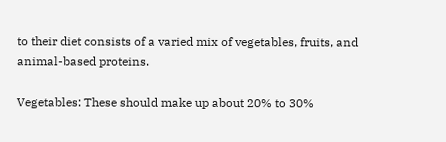to their diet consists of a varied mix of vegetables, fruits, and animal-based proteins.

Vegetables: These should make up about 20% to 30%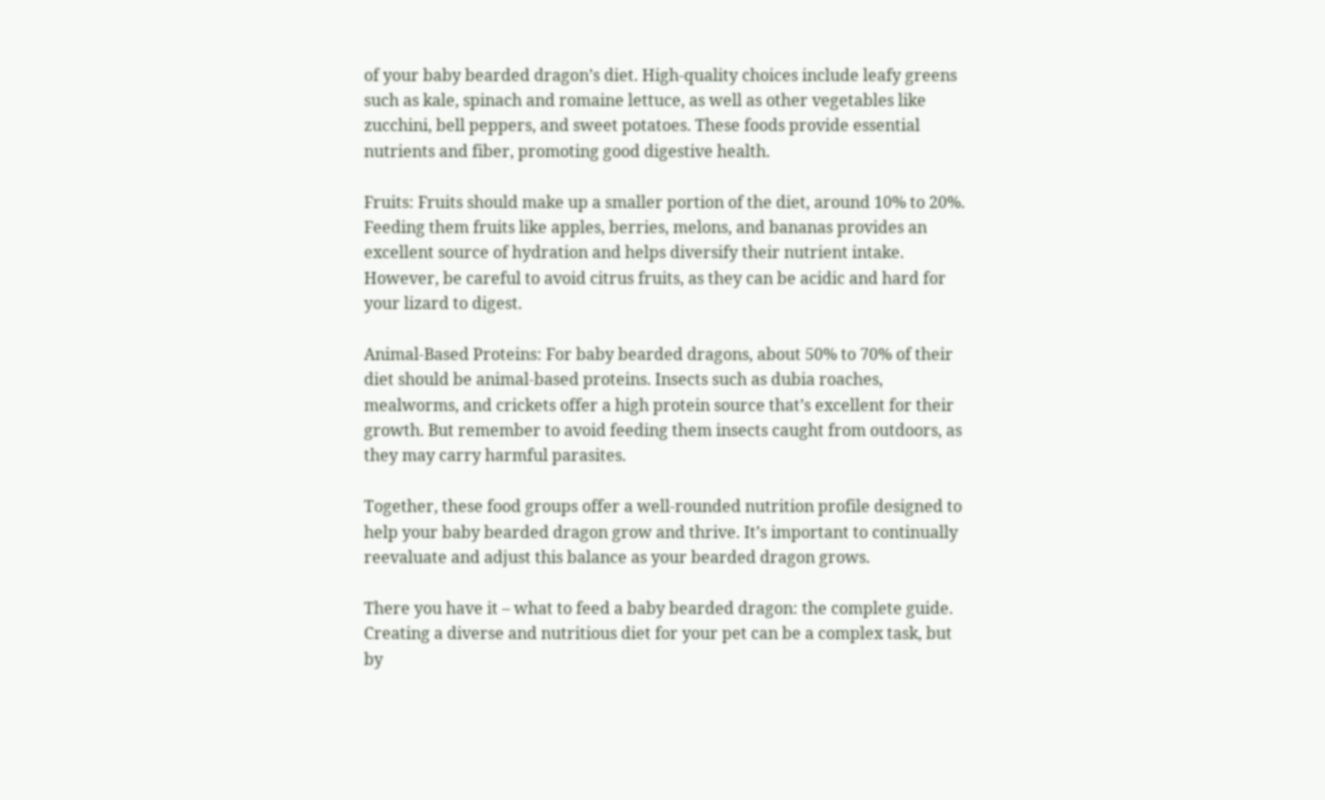of your baby bearded dragon’s diet. High-quality choices include leafy greens such as kale, spinach and romaine lettuce, as well as other vegetables like zucchini, bell peppers, and sweet potatoes. These foods provide essential nutrients and fiber, promoting good digestive health.

Fruits: Fruits should make up a smaller portion of the diet, around 10% to 20%. Feeding them fruits like apples, berries, melons, and bananas provides an excellent source of hydration and helps diversify their nutrient intake. However, be careful to avoid citrus fruits, as they can be acidic and hard for your lizard to digest.

Animal-Based Proteins: For baby bearded dragons, about 50% to 70% of their diet should be animal-based proteins. Insects such as dubia roaches, mealworms, and crickets offer a high protein source that’s excellent for their growth. But remember to avoid feeding them insects caught from outdoors, as they may carry harmful parasites.

Together, these food groups offer a well-rounded nutrition profile designed to help your baby bearded dragon grow and thrive. It’s important to continually reevaluate and adjust this balance as your bearded dragon grows.

There you have it – what to feed a baby bearded dragon: the complete guide. Creating a diverse and nutritious diet for your pet can be a complex task, but by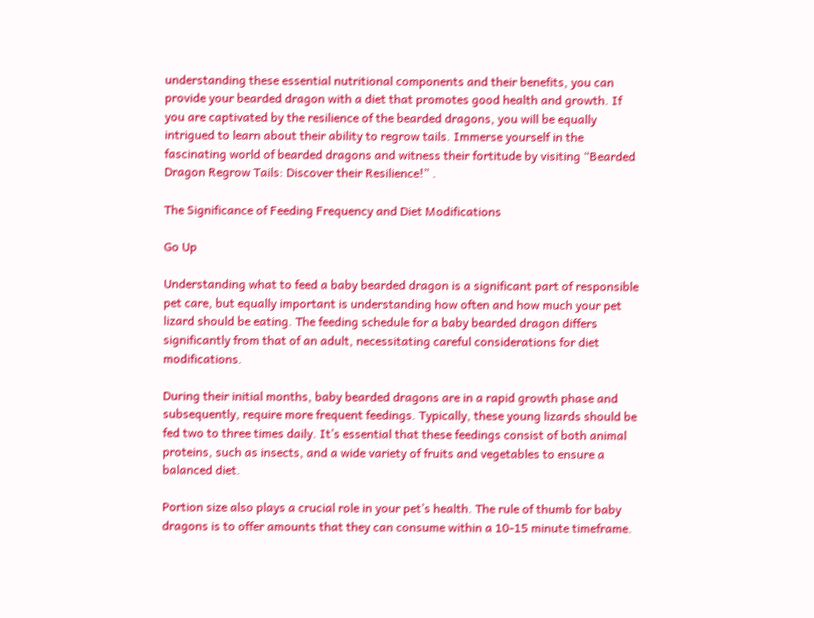understanding these essential nutritional components and their benefits, you can provide your bearded dragon with a diet that promotes good health and growth. If you are captivated by the resilience of the bearded dragons, you will be equally intrigued to learn about their ability to regrow tails. Immerse yourself in the fascinating world of bearded dragons and witness their fortitude by visiting “Bearded Dragon Regrow Tails: Discover their Resilience!” .

The Significance of Feeding Frequency and Diet Modifications

Go Up

Understanding what to feed a baby bearded dragon is a significant part of responsible pet care, but equally important is understanding how often and how much your pet lizard should be eating. The feeding schedule for a baby bearded dragon differs significantly from that of an adult, necessitating careful considerations for diet modifications.

During their initial months, baby bearded dragons are in a rapid growth phase and subsequently, require more frequent feedings. Typically, these young lizards should be fed two to three times daily. It’s essential that these feedings consist of both animal proteins, such as insects, and a wide variety of fruits and vegetables to ensure a balanced diet.

Portion size also plays a crucial role in your pet’s health. The rule of thumb for baby dragons is to offer amounts that they can consume within a 10-15 minute timeframe.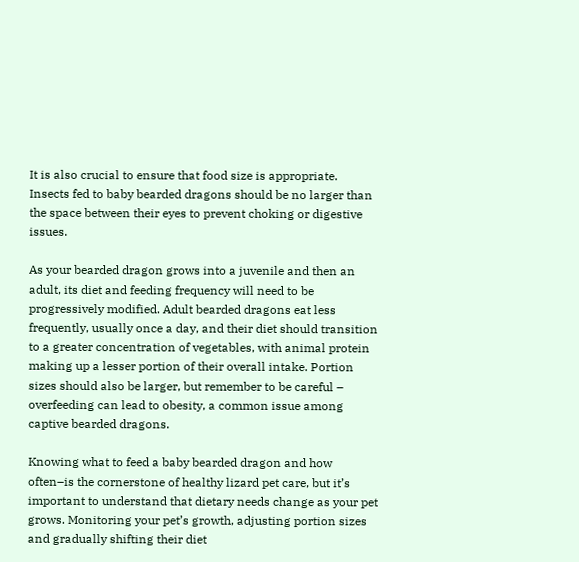It is also crucial to ensure that food size is appropriate. Insects fed to baby bearded dragons should be no larger than the space between their eyes to prevent choking or digestive issues.

As your bearded dragon grows into a juvenile and then an adult, its diet and feeding frequency will need to be progressively modified. Adult bearded dragons eat less frequently, usually once a day, and their diet should transition to a greater concentration of vegetables, with animal protein making up a lesser portion of their overall intake. Portion sizes should also be larger, but remember to be careful – overfeeding can lead to obesity, a common issue among captive bearded dragons.

Knowing what to feed a baby bearded dragon and how often–is the cornerstone of healthy lizard pet care, but it’s important to understand that dietary needs change as your pet grows. Monitoring your pet’s growth, adjusting portion sizes and gradually shifting their diet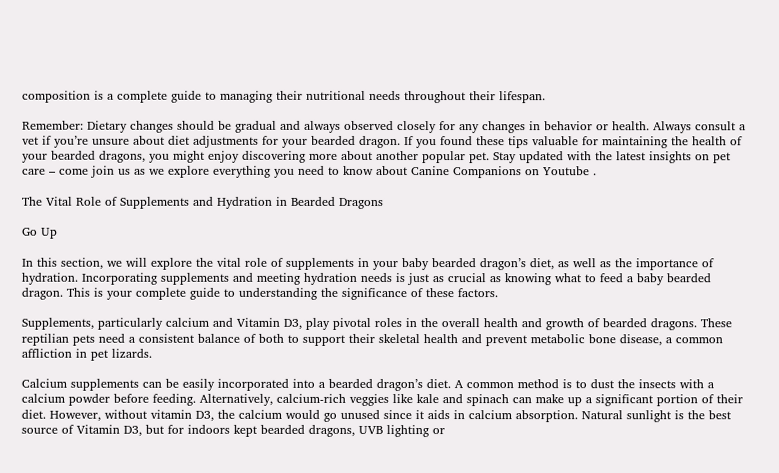composition is a complete guide to managing their nutritional needs throughout their lifespan.

Remember: Dietary changes should be gradual and always observed closely for any changes in behavior or health. Always consult a vet if you’re unsure about diet adjustments for your bearded dragon. If you found these tips valuable for maintaining the health of your bearded dragons, you might enjoy discovering more about another popular pet. Stay updated with the latest insights on pet care – come join us as we explore everything you need to know about Canine Companions on Youtube .

The Vital Role of Supplements and Hydration in Bearded Dragons

Go Up

In this section, we will explore the vital role of supplements in your baby bearded dragon’s diet, as well as the importance of hydration. Incorporating supplements and meeting hydration needs is just as crucial as knowing what to feed a baby bearded dragon. This is your complete guide to understanding the significance of these factors.

Supplements, particularly calcium and Vitamin D3, play pivotal roles in the overall health and growth of bearded dragons. These reptilian pets need a consistent balance of both to support their skeletal health and prevent metabolic bone disease, a common affliction in pet lizards.

Calcium supplements can be easily incorporated into a bearded dragon’s diet. A common method is to dust the insects with a calcium powder before feeding. Alternatively, calcium-rich veggies like kale and spinach can make up a significant portion of their diet. However, without vitamin D3, the calcium would go unused since it aids in calcium absorption. Natural sunlight is the best source of Vitamin D3, but for indoors kept bearded dragons, UVB lighting or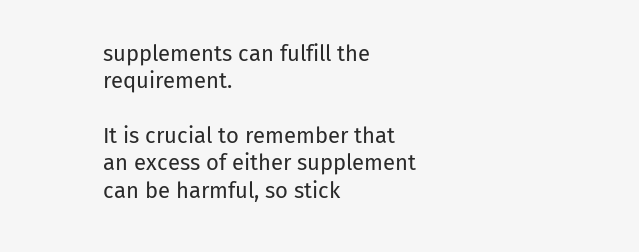supplements can fulfill the requirement.

It is crucial to remember that an excess of either supplement can be harmful, so stick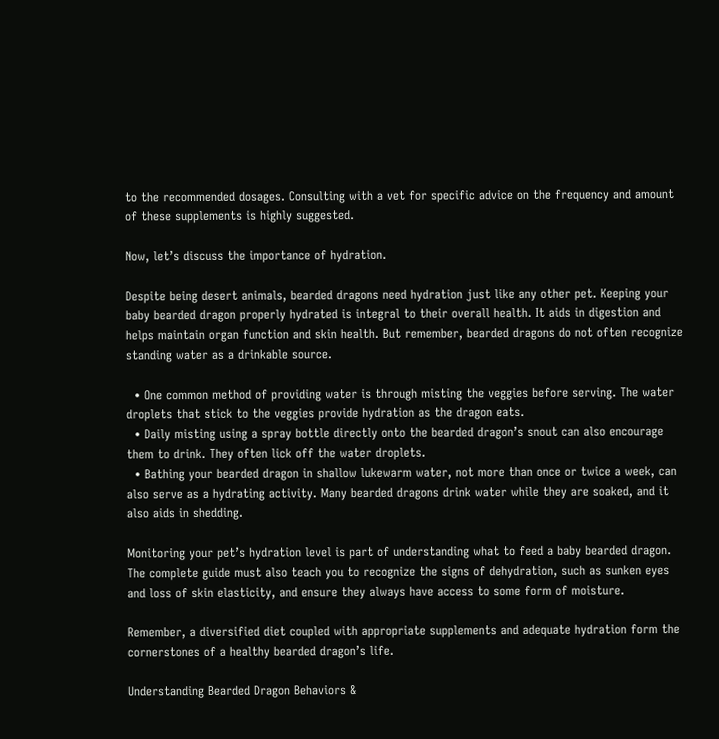to the recommended dosages. Consulting with a vet for specific advice on the frequency and amount of these supplements is highly suggested.

Now, let’s discuss the importance of hydration.

Despite being desert animals, bearded dragons need hydration just like any other pet. Keeping your baby bearded dragon properly hydrated is integral to their overall health. It aids in digestion and helps maintain organ function and skin health. But remember, bearded dragons do not often recognize standing water as a drinkable source.

  • One common method of providing water is through misting the veggies before serving. The water droplets that stick to the veggies provide hydration as the dragon eats.
  • Daily misting using a spray bottle directly onto the bearded dragon’s snout can also encourage them to drink. They often lick off the water droplets.
  • Bathing your bearded dragon in shallow lukewarm water, not more than once or twice a week, can also serve as a hydrating activity. Many bearded dragons drink water while they are soaked, and it also aids in shedding.

Monitoring your pet’s hydration level is part of understanding what to feed a baby bearded dragon. The complete guide must also teach you to recognize the signs of dehydration, such as sunken eyes and loss of skin elasticity, and ensure they always have access to some form of moisture.

Remember, a diversified diet coupled with appropriate supplements and adequate hydration form the cornerstones of a healthy bearded dragon’s life.

Understanding Bearded Dragon Behaviors &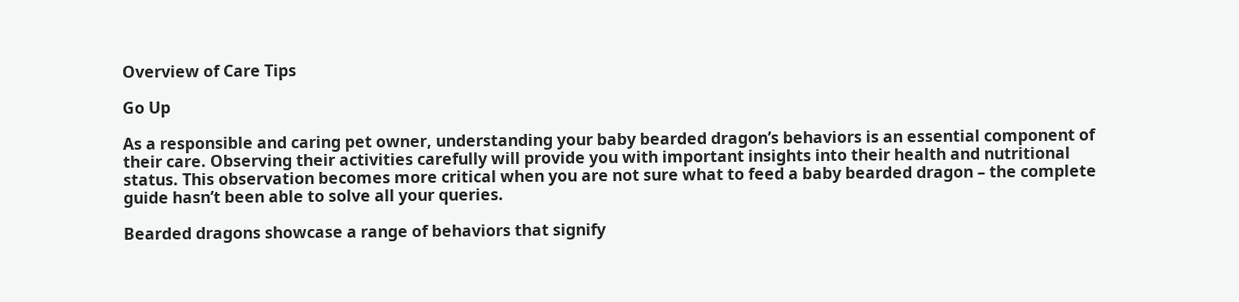Overview of Care Tips

Go Up

As a responsible and caring pet owner, understanding your baby bearded dragon’s behaviors is an essential component of their care. Observing their activities carefully will provide you with important insights into their health and nutritional status. This observation becomes more critical when you are not sure what to feed a baby bearded dragon – the complete guide hasn’t been able to solve all your queries.

Bearded dragons showcase a range of behaviors that signify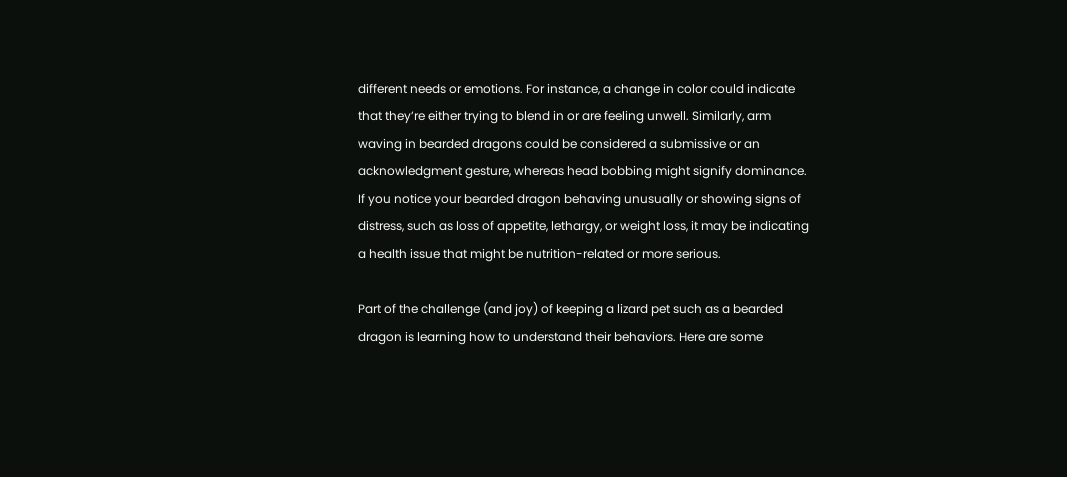different needs or emotions. For instance, a change in color could indicate that they’re either trying to blend in or are feeling unwell. Similarly, arm waving in bearded dragons could be considered a submissive or an acknowledgment gesture, whereas head bobbing might signify dominance. If you notice your bearded dragon behaving unusually or showing signs of distress, such as loss of appetite, lethargy, or weight loss, it may be indicating a health issue that might be nutrition-related or more serious.

Part of the challenge (and joy) of keeping a lizard pet such as a bearded dragon is learning how to understand their behaviors. Here are some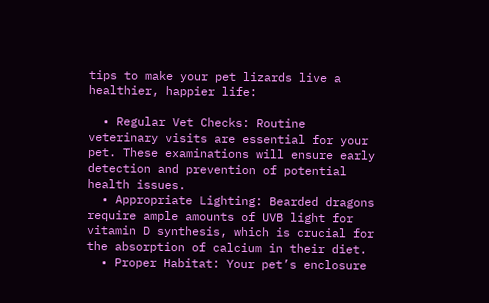tips to make your pet lizards live a healthier, happier life:

  • Regular Vet Checks: Routine veterinary visits are essential for your pet. These examinations will ensure early detection and prevention of potential health issues.
  • Appropriate Lighting: Bearded dragons require ample amounts of UVB light for vitamin D synthesis, which is crucial for the absorption of calcium in their diet.
  • Proper Habitat: Your pet’s enclosure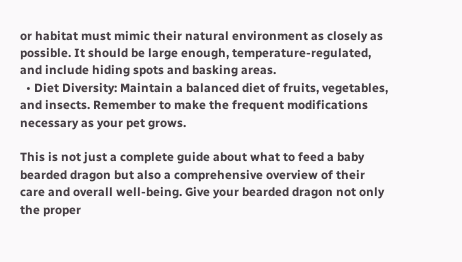or habitat must mimic their natural environment as closely as possible. It should be large enough, temperature-regulated, and include hiding spots and basking areas.
  • Diet Diversity: Maintain a balanced diet of fruits, vegetables, and insects. Remember to make the frequent modifications necessary as your pet grows.

This is not just a complete guide about what to feed a baby bearded dragon but also a comprehensive overview of their care and overall well-being. Give your bearded dragon not only the proper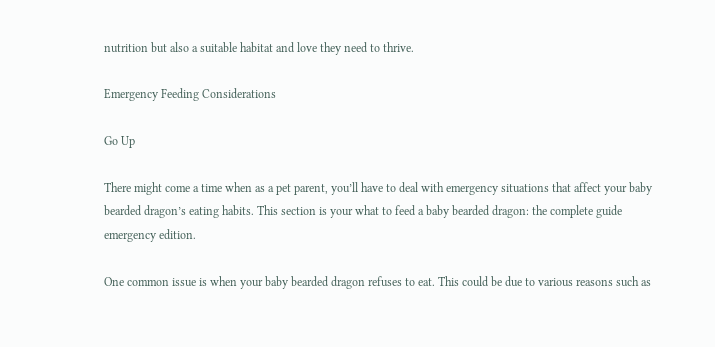nutrition but also a suitable habitat and love they need to thrive.

Emergency Feeding Considerations

Go Up

There might come a time when as a pet parent, you’ll have to deal with emergency situations that affect your baby bearded dragon’s eating habits. This section is your what to feed a baby bearded dragon: the complete guide emergency edition.

One common issue is when your baby bearded dragon refuses to eat. This could be due to various reasons such as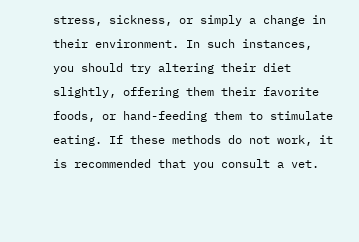stress, sickness, or simply a change in their environment. In such instances, you should try altering their diet slightly, offering them their favorite foods, or hand-feeding them to stimulate eating. If these methods do not work, it is recommended that you consult a vet.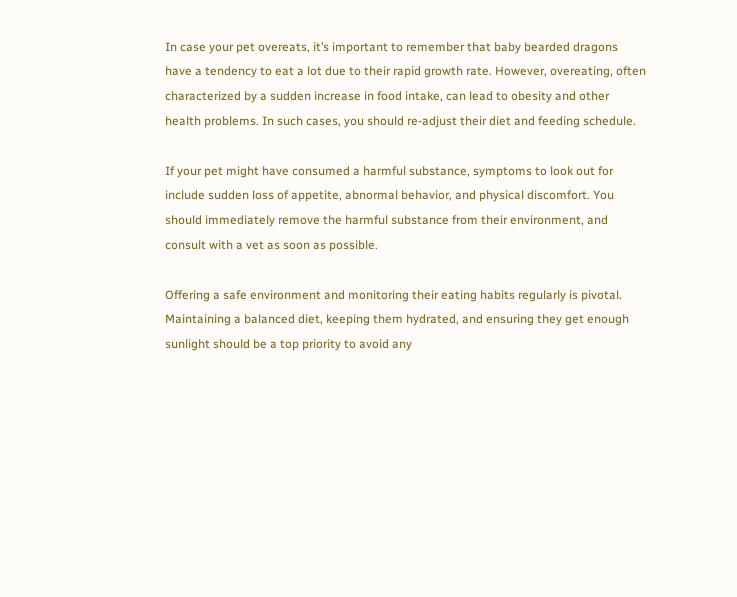In case your pet overeats, it’s important to remember that baby bearded dragons have a tendency to eat a lot due to their rapid growth rate. However, overeating, often characterized by a sudden increase in food intake, can lead to obesity and other health problems. In such cases, you should re-adjust their diet and feeding schedule.

If your pet might have consumed a harmful substance, symptoms to look out for include sudden loss of appetite, abnormal behavior, and physical discomfort. You should immediately remove the harmful substance from their environment, and consult with a vet as soon as possible.

Offering a safe environment and monitoring their eating habits regularly is pivotal. Maintaining a balanced diet, keeping them hydrated, and ensuring they get enough sunlight should be a top priority to avoid any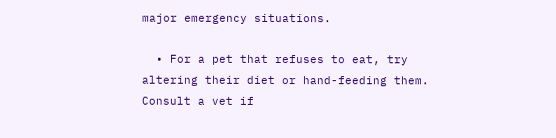major emergency situations.

  • For a pet that refuses to eat, try altering their diet or hand-feeding them. Consult a vet if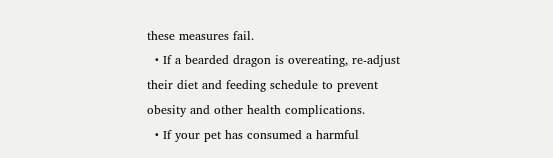these measures fail.
  • If a bearded dragon is overeating, re-adjust their diet and feeding schedule to prevent obesity and other health complications.
  • If your pet has consumed a harmful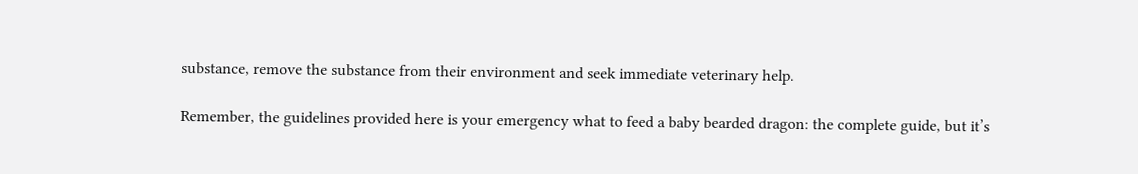substance, remove the substance from their environment and seek immediate veterinary help.

Remember, the guidelines provided here is your emergency what to feed a baby bearded dragon: the complete guide, but it’s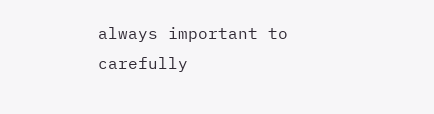always important to carefully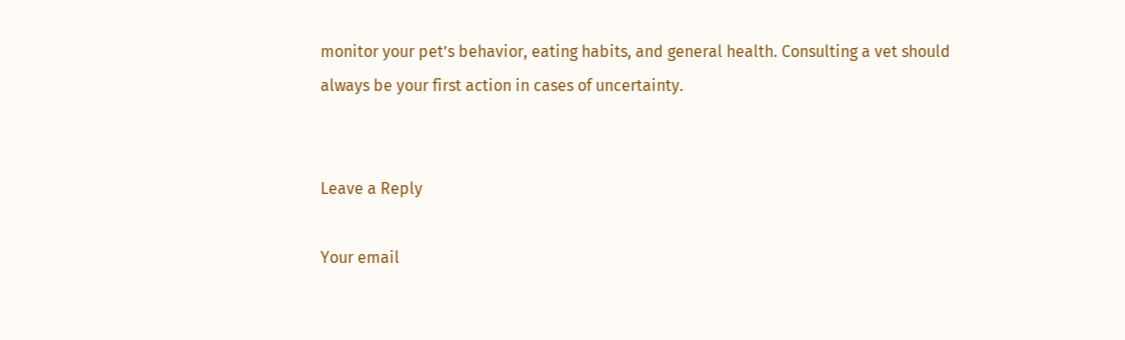monitor your pet’s behavior, eating habits, and general health. Consulting a vet should always be your first action in cases of uncertainty.


Leave a Reply

Your email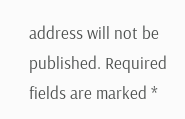address will not be published. Required fields are marked *